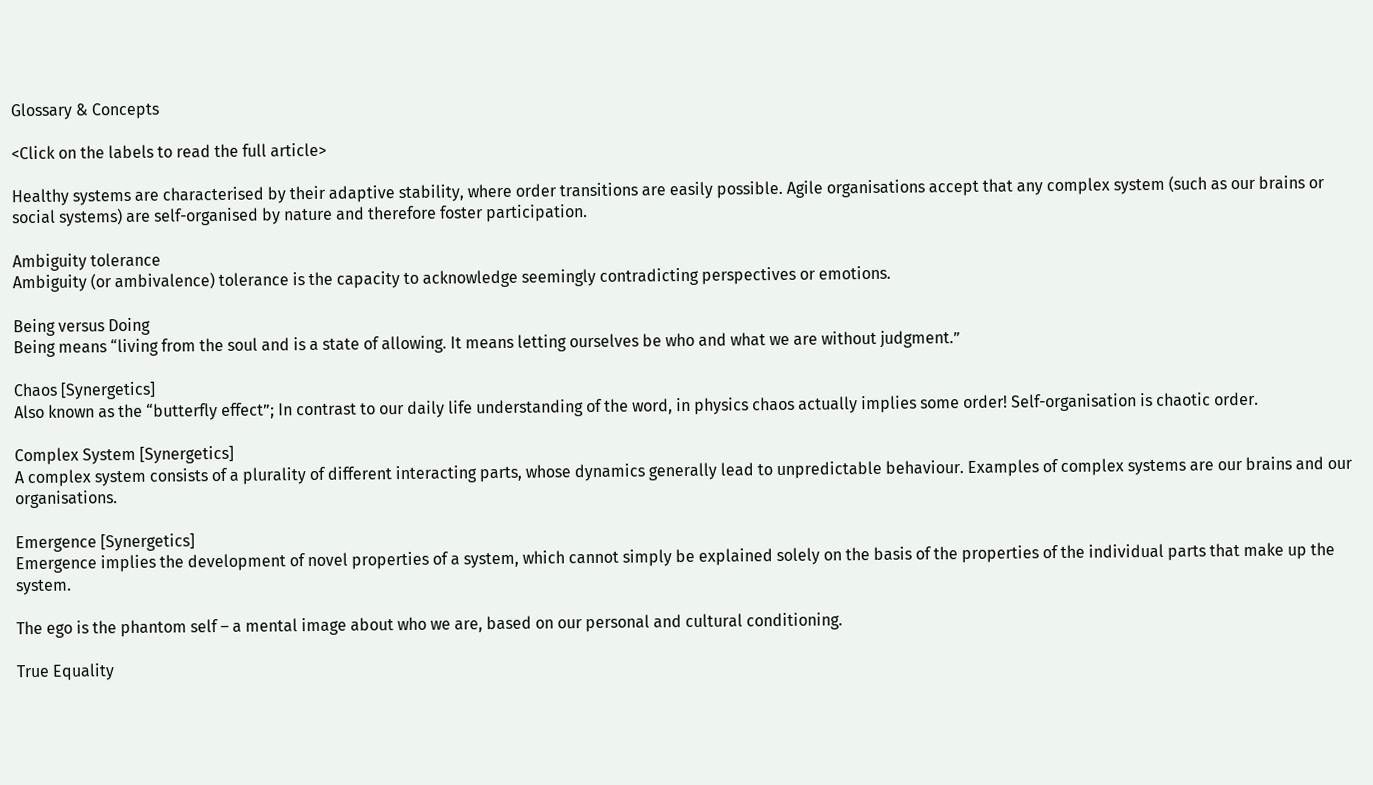Glossary & Concepts

<Click on the labels to read the full article>

Healthy systems are characterised by their adaptive stability, where order transitions are easily possible. Agile organisations accept that any complex system (such as our brains or social systems) are self-organised by nature and therefore foster participation.

Ambiguity tolerance
Ambiguity (or ambivalence) tolerance is the capacity to acknowledge seemingly contradicting perspectives or emotions.

Being versus Doing
Being means “living from the soul and is a state of allowing. It means letting ourselves be who and what we are without judgment.”

Chaos [Synergetics]
Also known as the “butterfly effect”; In contrast to our daily life understanding of the word, in physics chaos actually implies some order! Self-organisation is chaotic order.

Complex System [Synergetics]
A complex system consists of a plurality of different interacting parts, whose dynamics generally lead to unpredictable behaviour. Examples of complex systems are our brains and our organisations.

Emergence [Synergetics]
Emergence implies the development of novel properties of a system, which cannot simply be explained solely on the basis of the properties of the individual parts that make up the system.

The ego is the phantom self – a mental image about who we are, based on our personal and cultural conditioning.

True Equality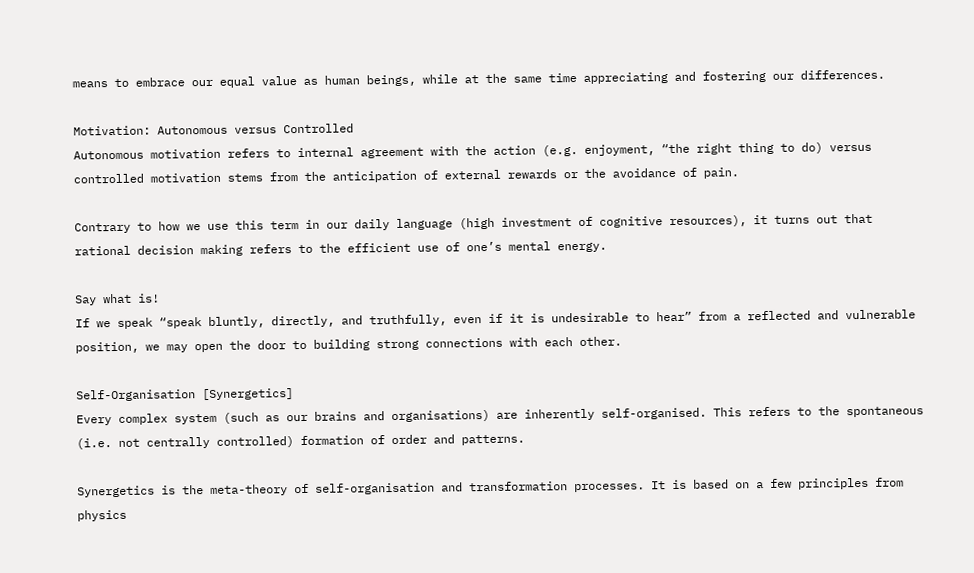means to embrace our equal value as human beings, while at the same time appreciating and fostering our differences.

Motivation: Autonomous versus Controlled
Autonomous motivation refers to internal agreement with the action (e.g. enjoyment, “the right thing to do) versus controlled motivation stems from the anticipation of external rewards or the avoidance of pain.

Contrary to how we use this term in our daily language (high investment of cognitive resources), it turns out that rational decision making refers to the efficient use of one’s mental energy.

Say what is!
If we speak “speak bluntly, directly, and truthfully, even if it is undesirable to hear” from a reflected and vulnerable position, we may open the door to building strong connections with each other.

Self-Organisation [Synergetics]
Every complex system (such as our brains and organisations) are inherently self-organised. This refers to the spontaneous (i.e. not centrally controlled) formation of order and patterns.

Synergetics is the meta-theory of self-organisation and transformation processes. It is based on a few principles from physics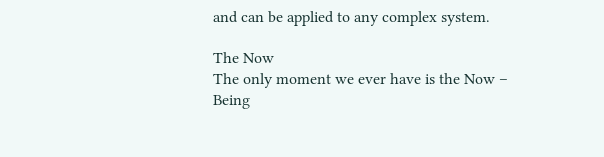and can be applied to any complex system.

The Now
The only moment we ever have is the Now – Being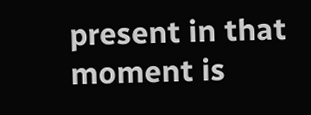present in that moment is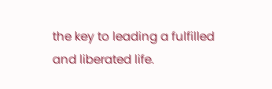the key to leading a fulfilled and liberated life.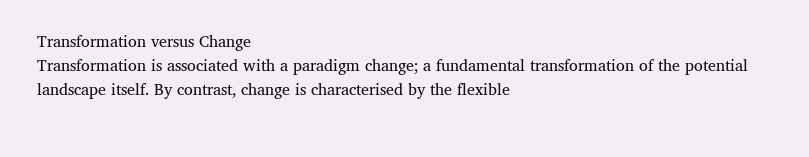Transformation versus Change
Transformation is associated with a paradigm change; a fundamental transformation of the potential landscape itself. By contrast, change is characterised by the flexible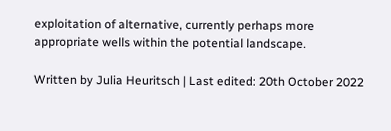exploitation of alternative, currently perhaps more appropriate wells within the potential landscape.

Written by Julia Heuritsch | Last edited: 20th October 2022